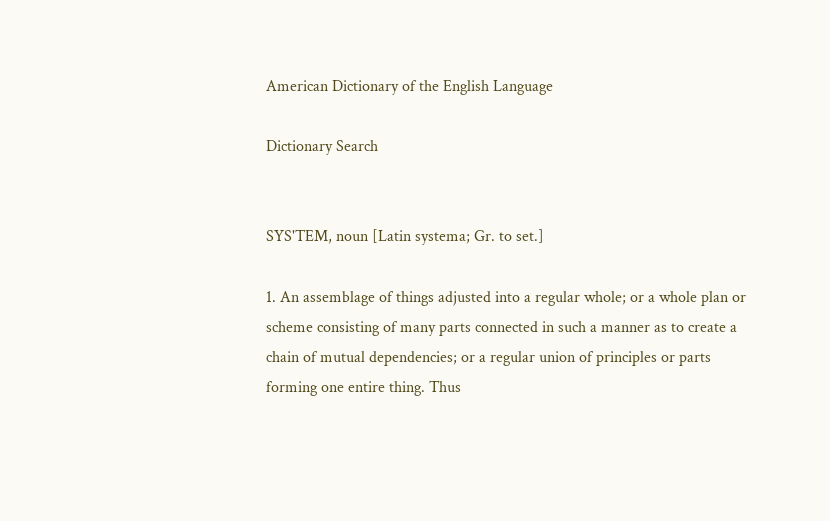American Dictionary of the English Language

Dictionary Search


SYS'TEM, noun [Latin systema; Gr. to set.]

1. An assemblage of things adjusted into a regular whole; or a whole plan or scheme consisting of many parts connected in such a manner as to create a chain of mutual dependencies; or a regular union of principles or parts forming one entire thing. Thus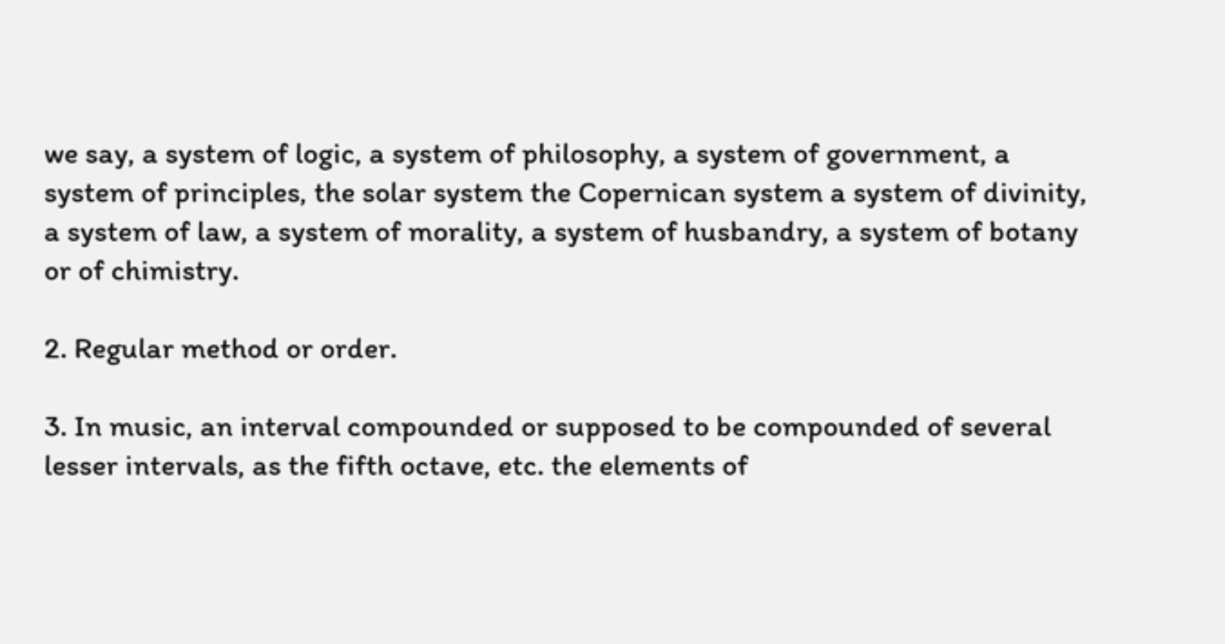we say, a system of logic, a system of philosophy, a system of government, a system of principles, the solar system the Copernican system a system of divinity, a system of law, a system of morality, a system of husbandry, a system of botany or of chimistry.

2. Regular method or order.

3. In music, an interval compounded or supposed to be compounded of several lesser intervals, as the fifth octave, etc. the elements of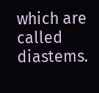which are called diastems.